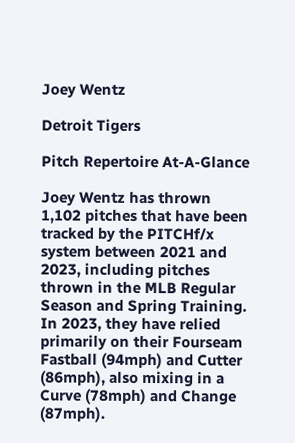Joey Wentz

Detroit Tigers

Pitch Repertoire At-A-Glance

Joey Wentz has thrown 1,102 pitches that have been tracked by the PITCHf/x system between 2021 and 2023, including pitches thrown in the MLB Regular Season and Spring Training. In 2023, they have relied primarily on their Fourseam Fastball (94mph) and Cutter (86mph), also mixing in a Curve (78mph) and Change (87mph).